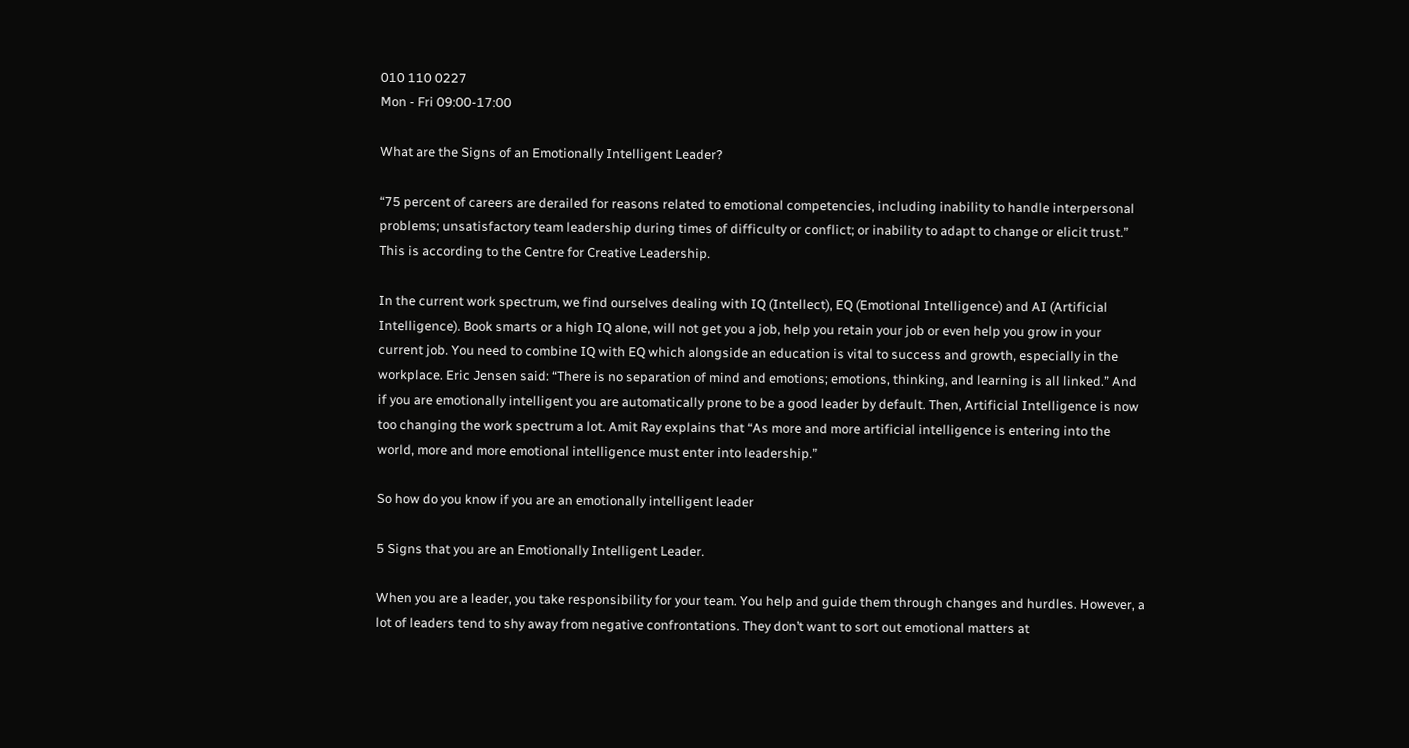010 110 0227
Mon - Fri 09:00-17:00

What are the Signs of an Emotionally Intelligent Leader?

“75 percent of careers are derailed for reasons related to emotional competencies, including inability to handle interpersonal problems; unsatisfactory team leadership during times of difficulty or conflict; or inability to adapt to change or elicit trust.” This is according to the Centre for Creative Leadership.

In the current work spectrum, we find ourselves dealing with IQ (Intellect), EQ (Emotional Intelligence) and AI (Artificial Intelligence). Book smarts or a high IQ alone, will not get you a job, help you retain your job or even help you grow in your current job. You need to combine IQ with EQ which alongside an education is vital to success and growth, especially in the workplace. Eric Jensen said: “There is no separation of mind and emotions; emotions, thinking, and learning is all linked.” And if you are emotionally intelligent you are automatically prone to be a good leader by default. Then, Artificial Intelligence is now too changing the work spectrum a lot. Amit Ray explains that “As more and more artificial intelligence is entering into the world, more and more emotional intelligence must enter into leadership.”

So how do you know if you are an emotionally intelligent leader

5 Signs that you are an Emotionally Intelligent Leader.

When you are a leader, you take responsibility for your team. You help and guide them through changes and hurdles. However, a lot of leaders tend to shy away from negative confrontations. They don’t want to sort out emotional matters at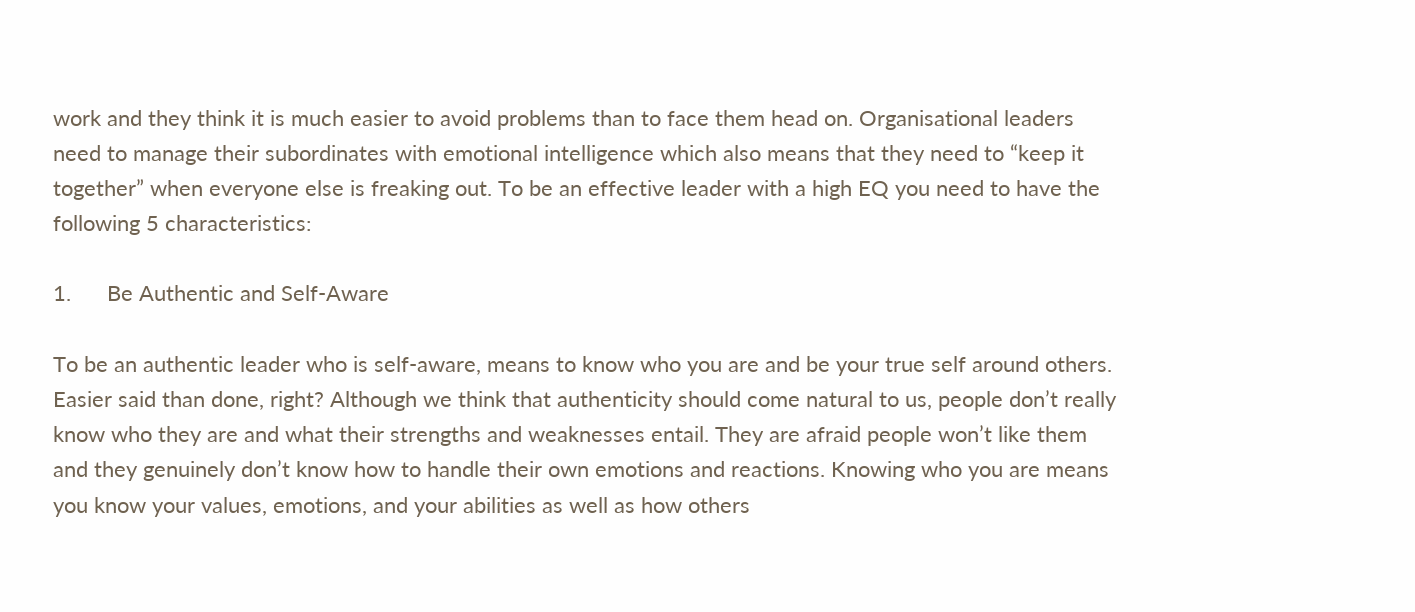work and they think it is much easier to avoid problems than to face them head on. Organisational leaders need to manage their subordinates with emotional intelligence which also means that they need to “keep it together” when everyone else is freaking out. To be an effective leader with a high EQ you need to have the following 5 characteristics:

1.      Be Authentic and Self-Aware

To be an authentic leader who is self-aware, means to know who you are and be your true self around others. Easier said than done, right? Although we think that authenticity should come natural to us, people don’t really know who they are and what their strengths and weaknesses entail. They are afraid people won’t like them and they genuinely don’t know how to handle their own emotions and reactions. Knowing who you are means you know your values, emotions, and your abilities as well as how others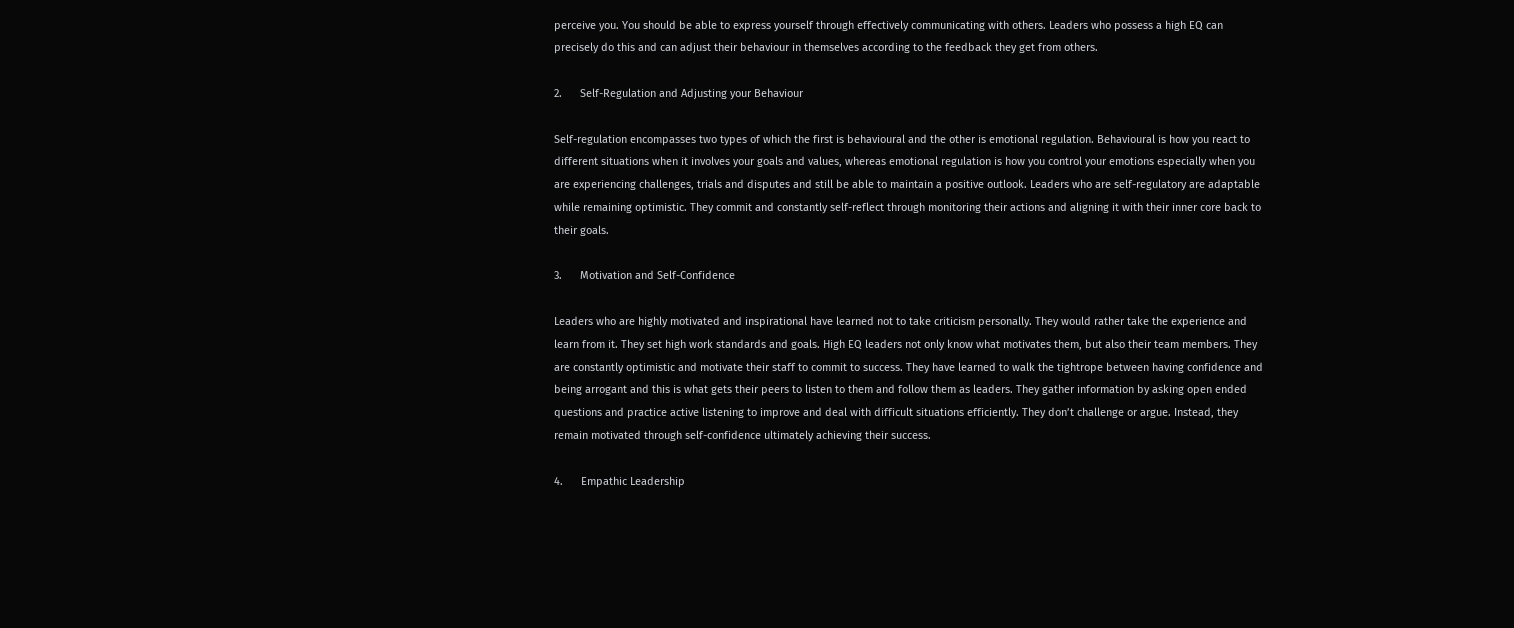perceive you. You should be able to express yourself through effectively communicating with others. Leaders who possess a high EQ can precisely do this and can adjust their behaviour in themselves according to the feedback they get from others.

2.      Self-Regulation and Adjusting your Behaviour

Self-regulation encompasses two types of which the first is behavioural and the other is emotional regulation. Behavioural is how you react to different situations when it involves your goals and values, whereas emotional regulation is how you control your emotions especially when you are experiencing challenges, trials and disputes and still be able to maintain a positive outlook. Leaders who are self-regulatory are adaptable while remaining optimistic. They commit and constantly self-reflect through monitoring their actions and aligning it with their inner core back to their goals.

3.      Motivation and Self-Confidence

Leaders who are highly motivated and inspirational have learned not to take criticism personally. They would rather take the experience and learn from it. They set high work standards and goals. High EQ leaders not only know what motivates them, but also their team members. They are constantly optimistic and motivate their staff to commit to success. They have learned to walk the tightrope between having confidence and being arrogant and this is what gets their peers to listen to them and follow them as leaders. They gather information by asking open ended questions and practice active listening to improve and deal with difficult situations efficiently. They don’t challenge or argue. Instead, they remain motivated through self-confidence ultimately achieving their success.

4.      Empathic Leadership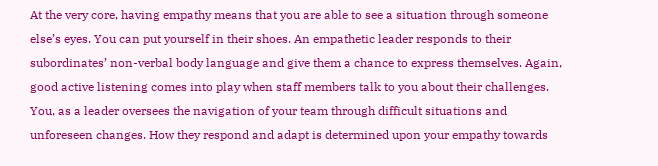At the very core, having empathy means that you are able to see a situation through someone else’s eyes. You can put yourself in their shoes. An empathetic leader responds to their subordinates’ non-verbal body language and give them a chance to express themselves. Again, good active listening comes into play when staff members talk to you about their challenges. You, as a leader oversees the navigation of your team through difficult situations and unforeseen changes. How they respond and adapt is determined upon your empathy towards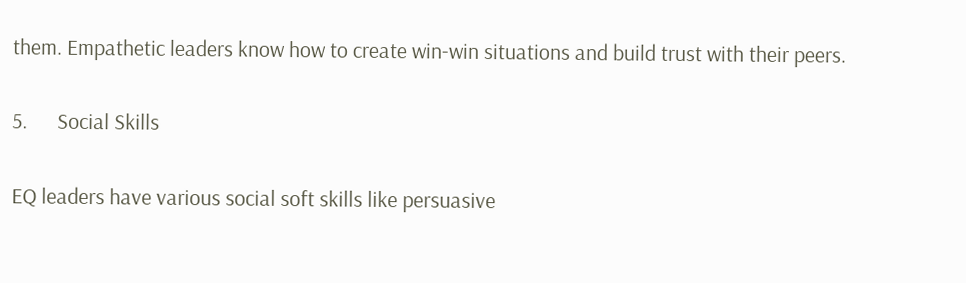them. Empathetic leaders know how to create win-win situations and build trust with their peers.

5.      Social Skills

EQ leaders have various social soft skills like persuasive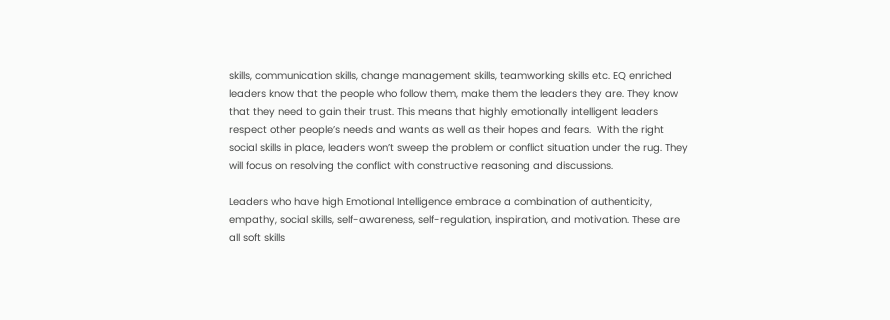skills, communication skills, change management skills, teamworking skills etc. EQ enriched leaders know that the people who follow them, make them the leaders they are. They know that they need to gain their trust. This means that highly emotionally intelligent leaders respect other people’s needs and wants as well as their hopes and fears.  With the right social skills in place, leaders won’t sweep the problem or conflict situation under the rug. They will focus on resolving the conflict with constructive reasoning and discussions.

Leaders who have high Emotional Intelligence embrace a combination of authenticity, empathy, social skills, self-awareness, self-regulation, inspiration, and motivation. These are all soft skills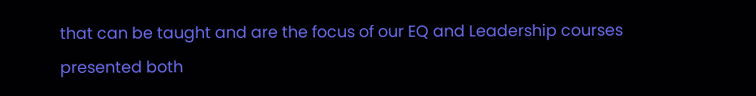that can be taught and are the focus of our EQ and Leadership courses presented both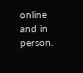online and in person.